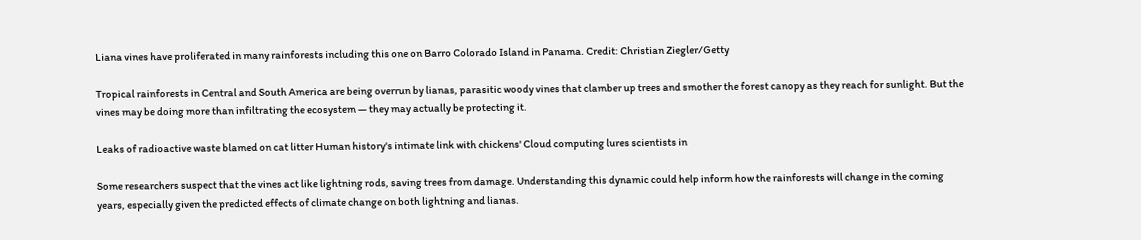Liana vines have proliferated in many rainforests including this one on Barro Colorado Island in Panama. Credit: Christian Ziegler/Getty

Tropical rainforests in Central and South America are being overrun by lianas, parasitic woody vines that clamber up trees and smother the forest canopy as they reach for sunlight. But the vines may be doing more than infiltrating the ecosystem — they may actually be protecting it.

Leaks of radioactive waste blamed on cat litter Human history's intimate link with chickens' Cloud computing lures scientists in

Some researchers suspect that the vines act like lightning rods, saving trees from damage. Understanding this dynamic could help inform how the rainforests will change in the coming years, especially given the predicted effects of climate change on both lightning and lianas.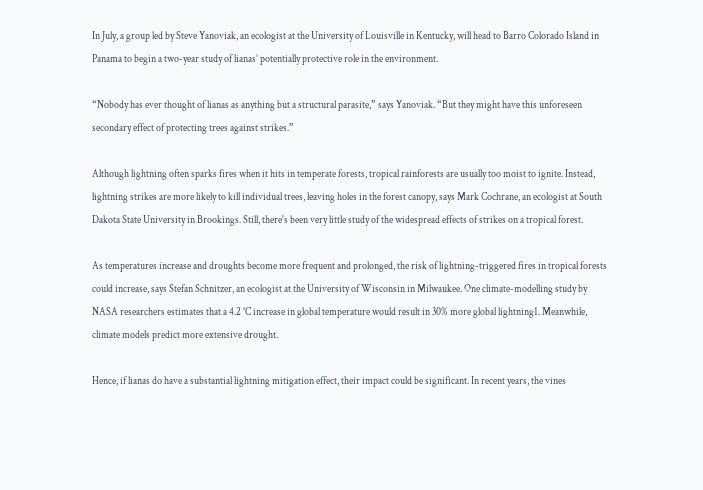In July, a group led by Steve Yanoviak, an ecologist at the University of Louisville in Kentucky, will head to Barro Colorado Island in Panama to begin a two-year study of lianas’ potentially protective role in the environment.

“Nobody has ever thought of lianas as anything but a structural parasite,” says Yanoviak. “But they might have this unforeseen secondary effect of protecting trees against strikes.”

Although lightning often sparks fires when it hits in temperate forests, tropical rainforests are usually too moist to ignite. Instead, lightning strikes are more likely to kill individual trees, leaving holes in the forest canopy, says Mark Cochrane, an ecologist at South Dakota State University in Brookings. Still, there's been very little study of the widespread effects of strikes on a tropical forest.

As temperatures increase and droughts become more frequent and prolonged, the risk of lightning-triggered fires in tropical forests could increase, says Stefan Schnitzer, an ecologist at the University of Wisconsin in Milwaukee. One climate-modelling study by NASA researchers estimates that a 4.2 °C increase in global temperature would result in 30% more global lightning1. Meanwhile, climate models predict more extensive drought.

Hence, if lianas do have a substantial lightning mitigation effect, their impact could be significant. In recent years, the vines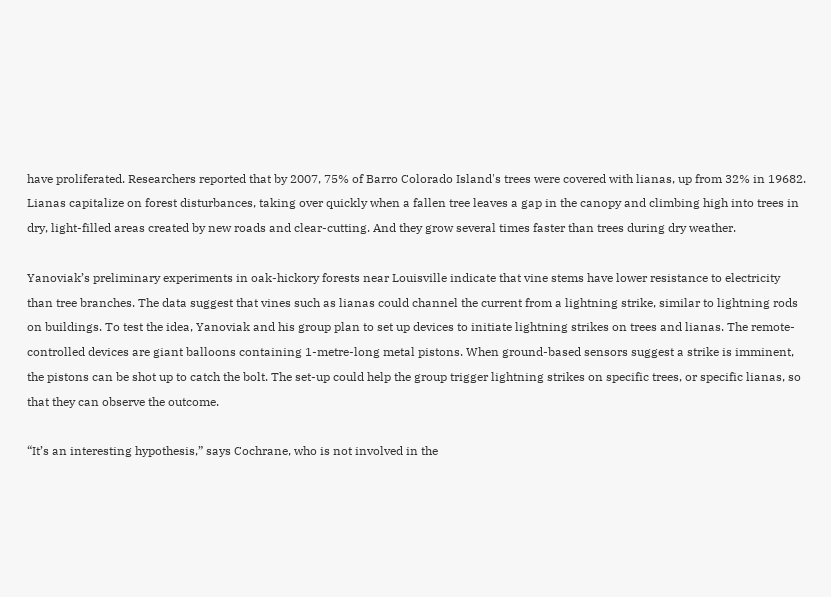have proliferated. Researchers reported that by 2007, 75% of Barro Colorado Island's trees were covered with lianas, up from 32% in 19682. Lianas capitalize on forest disturbances, taking over quickly when a fallen tree leaves a gap in the canopy and climbing high into trees in dry, light-filled areas created by new roads and clear-cutting. And they grow several times faster than trees during dry weather.

Yanoviak’s preliminary experiments in oak-hickory forests near Louisville indicate that vine stems have lower resistance to electricity than tree branches. The data suggest that vines such as lianas could channel the current from a lightning strike, similar to lightning rods on buildings. To test the idea, Yanoviak and his group plan to set up devices to initiate lightning strikes on trees and lianas. The remote-controlled devices are giant balloons containing 1-metre-long metal pistons. When ground-based sensors suggest a strike is imminent, the pistons can be shot up to catch the bolt. The set-up could help the group trigger lightning strikes on specific trees, or specific lianas, so that they can observe the outcome.

“It’s an interesting hypothesis,” says Cochrane, who is not involved in the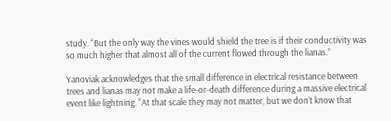study. “But the only way the vines would shield the tree is if their conductivity was so much higher that almost all of the current flowed through the lianas.”

Yanoviak acknowledges that the small difference in electrical resistance between trees and lianas may not make a life-or-death difference during a massive electrical event like lightning. “At that scale they may not matter, but we don’t know that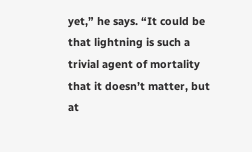yet,” he says. “It could be that lightning is such a trivial agent of mortality that it doesn’t matter, but at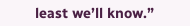least we’ll know.”